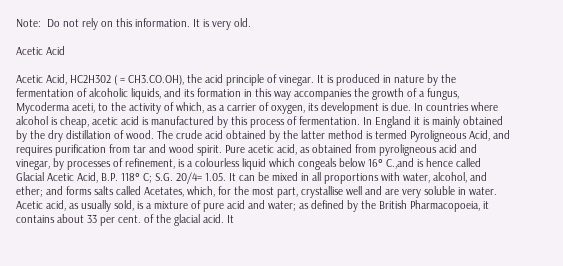Note:  Do not rely on this information. It is very old.

Acetic Acid

Acetic Acid, HC2H302 ( = CH3.CO.OH), the acid principle of vinegar. It is produced in nature by the fermentation of alcoholic liquids, and its formation in this way accompanies the growth of a fungus, Mycoderma aceti, to the activity of which, as a carrier of oxygen, its development is due. In countries where alcohol is cheap, acetic acid is manufactured by this process of fermentation. In England it is mainly obtained by the dry distillation of wood. The crude acid obtained by the latter method is termed Pyroligneous Acid, and requires purification from tar and wood spirit. Pure acetic acid, as obtained from pyroligneous acid and vinegar, by processes of refinement, is a colourless liquid which congeals below 16° C.,and is hence called Glacial Acetic Acid, B.P. 118° C; S.G. 20/4= 1.05. It can be mixed in all proportions with water, alcohol, and ether; and forms salts called Acetates, which, for the most part, crystallise well and are very soluble in water. Acetic acid, as usually sold, is a mixture of pure acid and water; as defined by the British Pharmacopoeia, it contains about 33 per cent. of the glacial acid. It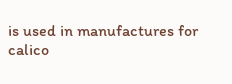is used in manufactures for calico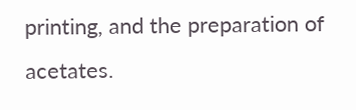printing, and the preparation of acetates.